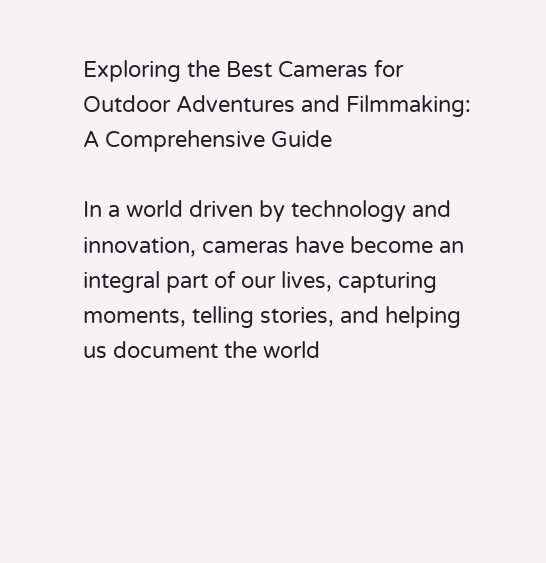Exploring the Best Cameras for Outdoor Adventures and Filmmaking: A Comprehensive Guide

In a world driven by technology and innovation, cameras have become an integral part of our lives, capturing moments, telling stories, and helping us document the world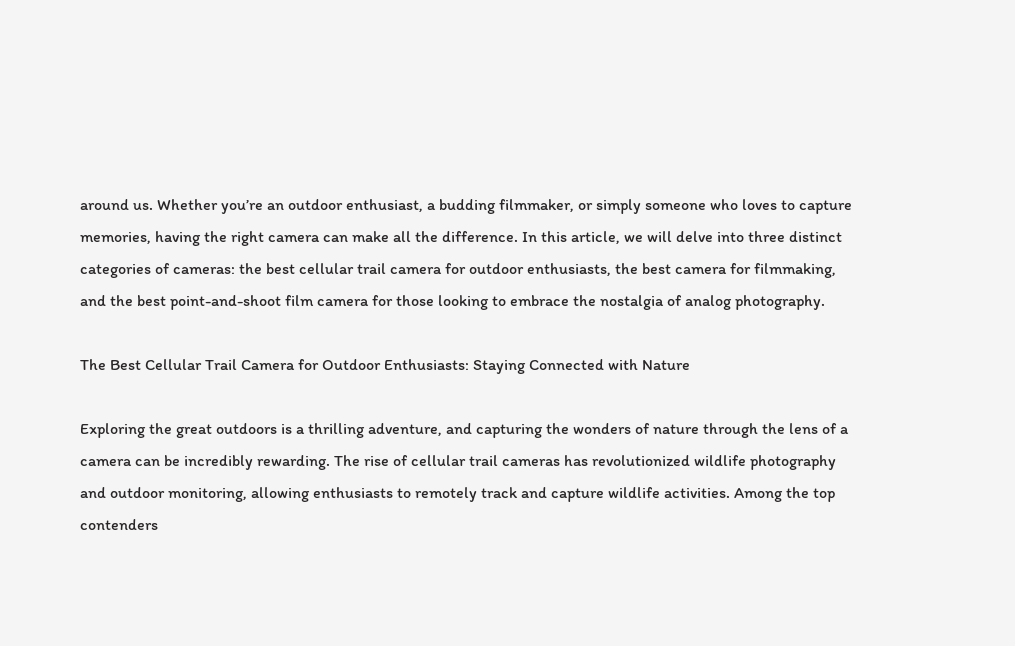around us. Whether you’re an outdoor enthusiast, a budding filmmaker, or simply someone who loves to capture memories, having the right camera can make all the difference. In this article, we will delve into three distinct categories of cameras: the best cellular trail camera for outdoor enthusiasts, the best camera for filmmaking, and the best point-and-shoot film camera for those looking to embrace the nostalgia of analog photography.

The Best Cellular Trail Camera for Outdoor Enthusiasts: Staying Connected with Nature

Exploring the great outdoors is a thrilling adventure, and capturing the wonders of nature through the lens of a camera can be incredibly rewarding. The rise of cellular trail cameras has revolutionized wildlife photography and outdoor monitoring, allowing enthusiasts to remotely track and capture wildlife activities. Among the top contenders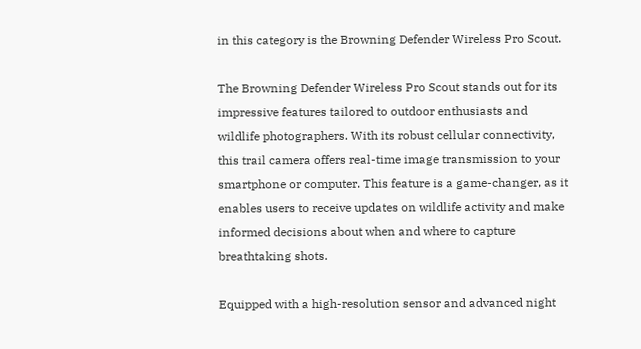in this category is the Browning Defender Wireless Pro Scout.

The Browning Defender Wireless Pro Scout stands out for its impressive features tailored to outdoor enthusiasts and wildlife photographers. With its robust cellular connectivity, this trail camera offers real-time image transmission to your smartphone or computer. This feature is a game-changer, as it enables users to receive updates on wildlife activity and make informed decisions about when and where to capture breathtaking shots.

Equipped with a high-resolution sensor and advanced night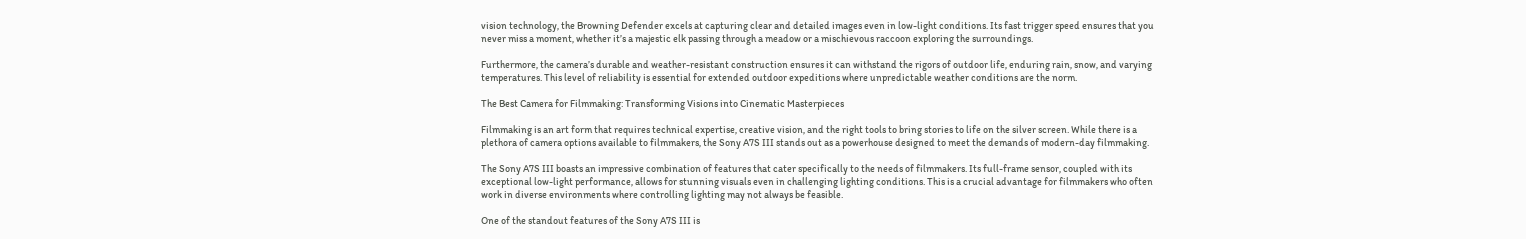vision technology, the Browning Defender excels at capturing clear and detailed images even in low-light conditions. Its fast trigger speed ensures that you never miss a moment, whether it’s a majestic elk passing through a meadow or a mischievous raccoon exploring the surroundings.

Furthermore, the camera’s durable and weather-resistant construction ensures it can withstand the rigors of outdoor life, enduring rain, snow, and varying temperatures. This level of reliability is essential for extended outdoor expeditions where unpredictable weather conditions are the norm.

The Best Camera for Filmmaking: Transforming Visions into Cinematic Masterpieces

Filmmaking is an art form that requires technical expertise, creative vision, and the right tools to bring stories to life on the silver screen. While there is a plethora of camera options available to filmmakers, the Sony A7S III stands out as a powerhouse designed to meet the demands of modern-day filmmaking.

The Sony A7S III boasts an impressive combination of features that cater specifically to the needs of filmmakers. Its full-frame sensor, coupled with its exceptional low-light performance, allows for stunning visuals even in challenging lighting conditions. This is a crucial advantage for filmmakers who often work in diverse environments where controlling lighting may not always be feasible.

One of the standout features of the Sony A7S III is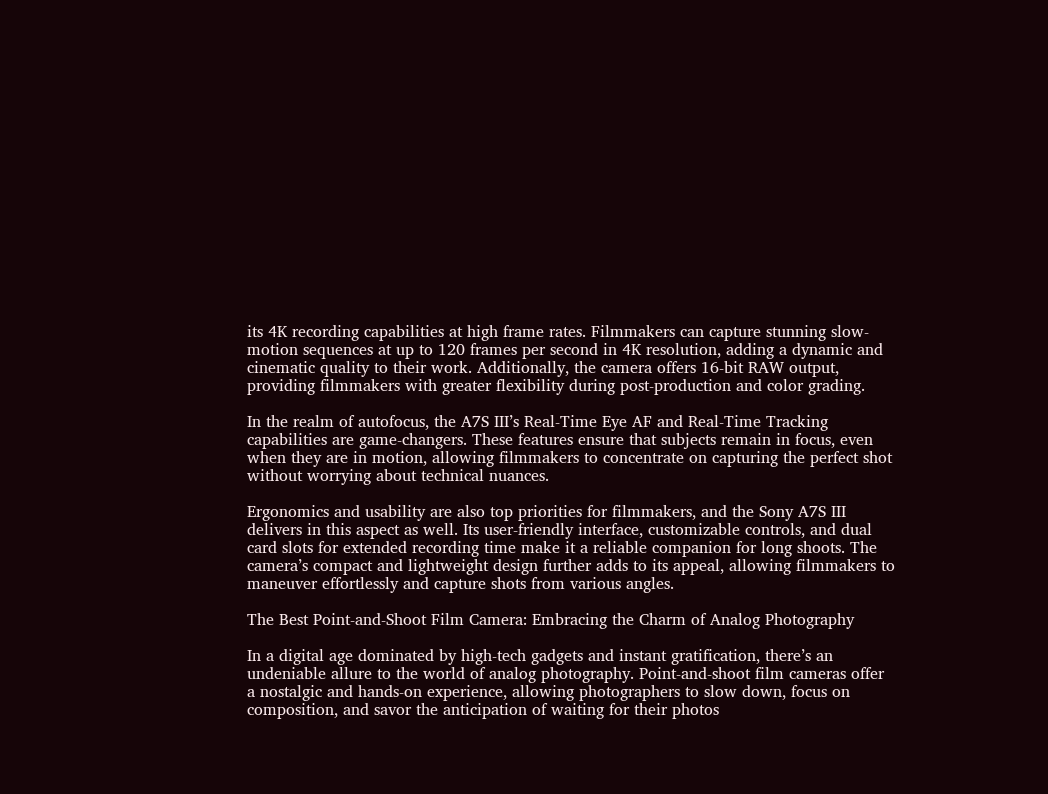its 4K recording capabilities at high frame rates. Filmmakers can capture stunning slow-motion sequences at up to 120 frames per second in 4K resolution, adding a dynamic and cinematic quality to their work. Additionally, the camera offers 16-bit RAW output, providing filmmakers with greater flexibility during post-production and color grading.

In the realm of autofocus, the A7S III’s Real-Time Eye AF and Real-Time Tracking capabilities are game-changers. These features ensure that subjects remain in focus, even when they are in motion, allowing filmmakers to concentrate on capturing the perfect shot without worrying about technical nuances.

Ergonomics and usability are also top priorities for filmmakers, and the Sony A7S III delivers in this aspect as well. Its user-friendly interface, customizable controls, and dual card slots for extended recording time make it a reliable companion for long shoots. The camera’s compact and lightweight design further adds to its appeal, allowing filmmakers to maneuver effortlessly and capture shots from various angles.

The Best Point-and-Shoot Film Camera: Embracing the Charm of Analog Photography

In a digital age dominated by high-tech gadgets and instant gratification, there’s an undeniable allure to the world of analog photography. Point-and-shoot film cameras offer a nostalgic and hands-on experience, allowing photographers to slow down, focus on composition, and savor the anticipation of waiting for their photos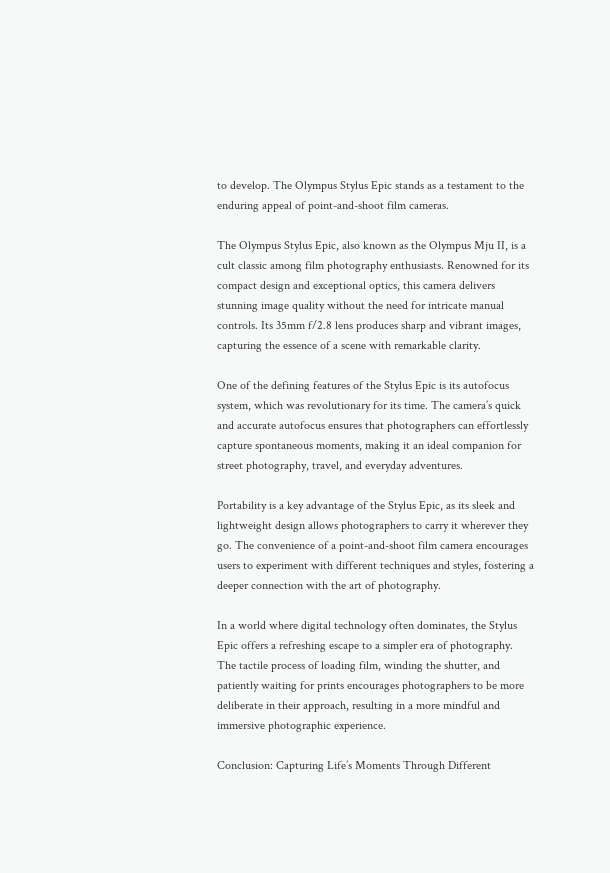to develop. The Olympus Stylus Epic stands as a testament to the enduring appeal of point-and-shoot film cameras.

The Olympus Stylus Epic, also known as the Olympus Mju II, is a cult classic among film photography enthusiasts. Renowned for its compact design and exceptional optics, this camera delivers stunning image quality without the need for intricate manual controls. Its 35mm f/2.8 lens produces sharp and vibrant images, capturing the essence of a scene with remarkable clarity.

One of the defining features of the Stylus Epic is its autofocus system, which was revolutionary for its time. The camera’s quick and accurate autofocus ensures that photographers can effortlessly capture spontaneous moments, making it an ideal companion for street photography, travel, and everyday adventures.

Portability is a key advantage of the Stylus Epic, as its sleek and lightweight design allows photographers to carry it wherever they go. The convenience of a point-and-shoot film camera encourages users to experiment with different techniques and styles, fostering a deeper connection with the art of photography.

In a world where digital technology often dominates, the Stylus Epic offers a refreshing escape to a simpler era of photography. The tactile process of loading film, winding the shutter, and patiently waiting for prints encourages photographers to be more deliberate in their approach, resulting in a more mindful and immersive photographic experience.

Conclusion: Capturing Life’s Moments Through Different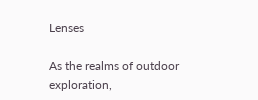Lenses

As the realms of outdoor exploration,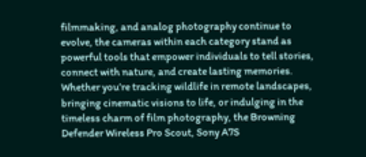filmmaking, and analog photography continue to evolve, the cameras within each category stand as powerful tools that empower individuals to tell stories, connect with nature, and create lasting memories. Whether you’re tracking wildlife in remote landscapes, bringing cinematic visions to life, or indulging in the timeless charm of film photography, the Browning Defender Wireless Pro Scout, Sony A7S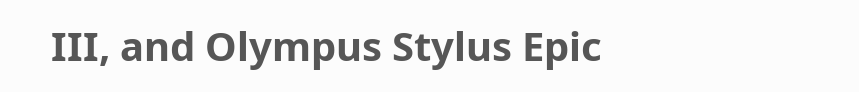III, and Olympus Stylus Epic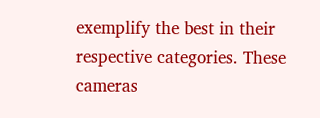exemplify the best in their respective categories. These cameras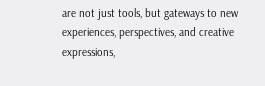are not just tools, but gateways to new experiences, perspectives, and creative expressions,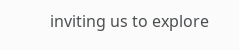inviting us to explore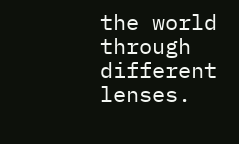the world through different lenses.